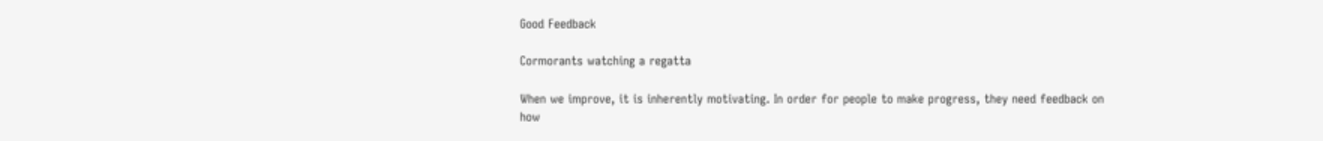Good Feedback

Cormorants watching a regatta

When we improve, it is inherently motivating. In order for people to make progress, they need feedback on how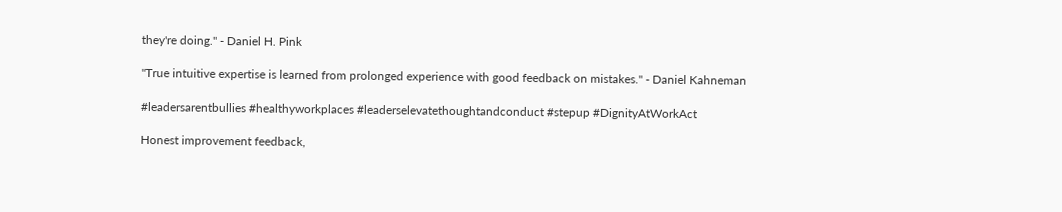they're doing." - Daniel H. Pink

"True intuitive expertise is learned from prolonged experience with good feedback on mistakes." - Daniel Kahneman

#leadersarentbullies #healthyworkplaces #leaderselevatethoughtandconduct #stepup #DignityAtWorkAct

Honest improvement feedback,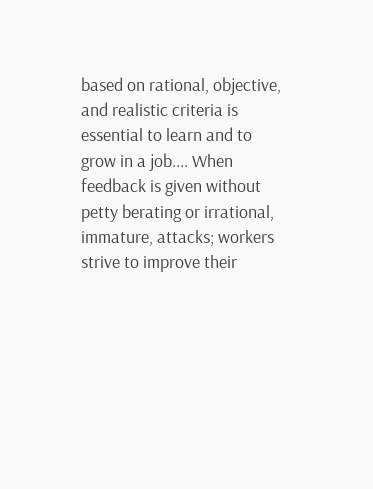based on rational, objective, and realistic criteria is essential to learn and to grow in a job.... When feedback is given without petty berating or irrational, immature, attacks; workers strive to improve their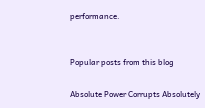performance.


Popular posts from this blog

Absolute Power Corrupts Absolutely